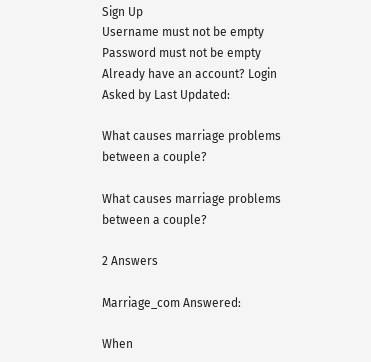Sign Up
Username must not be empty
Password must not be empty
Already have an account? Login
Asked by Last Updated:

What causes marriage problems between a couple?

What causes marriage problems between a couple?

2 Answers

Marriage_com Answered:

When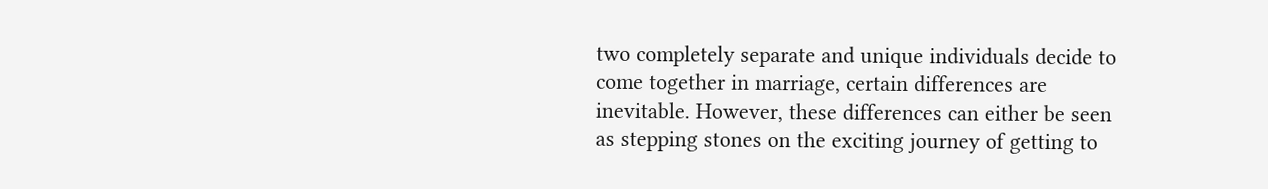two completely separate and unique individuals decide to come together in marriage, certain differences are inevitable. However, these differences can either be seen as stepping stones on the exciting journey of getting to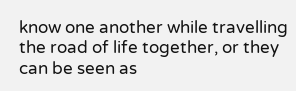know one another while travelling the road of life together, or they can be seen as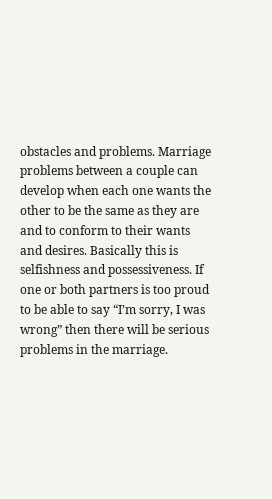obstacles and problems. Marriage problems between a couple can develop when each one wants the other to be the same as they are and to conform to their wants and desires. Basically this is selfishness and possessiveness. If one or both partners is too proud to be able to say “I’m sorry, I was wrong” then there will be serious problems in the marriage.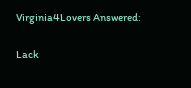Virginia4Lovers Answered:

Lack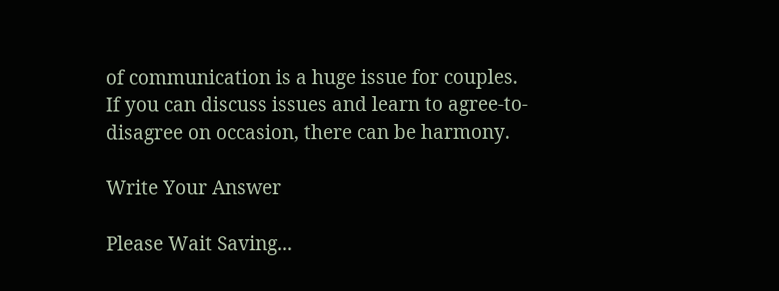of communication is a huge issue for couples. If you can discuss issues and learn to agree-to-disagree on occasion, there can be harmony.

Write Your Answer

Please Wait Saving...